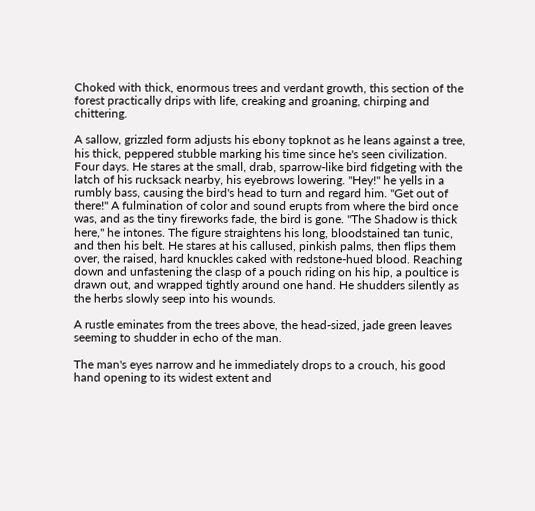Choked with thick, enormous trees and verdant growth, this section of the forest practically drips with life, creaking and groaning, chirping and chittering.

A sallow, grizzled form adjusts his ebony topknot as he leans against a tree, his thick, peppered stubble marking his time since he's seen civilization. Four days. He stares at the small, drab, sparrow-like bird fidgeting with the latch of his rucksack nearby, his eyebrows lowering. "Hey!" he yells in a rumbly bass, causing the bird's head to turn and regard him. "Get out of there!" A fulmination of color and sound erupts from where the bird once was, and as the tiny fireworks fade, the bird is gone. "The Shadow is thick here," he intones. The figure straightens his long, bloodstained tan tunic, and then his belt. He stares at his callused, pinkish palms, then flips them over, the raised, hard knuckles caked with redstone-hued blood. Reaching down and unfastening the clasp of a pouch riding on his hip, a poultice is drawn out, and wrapped tightly around one hand. He shudders silently as the herbs slowly seep into his wounds.

A rustle eminates from the trees above, the head-sized, jade green leaves seeming to shudder in echo of the man.

The man's eyes narrow and he immediately drops to a crouch, his good hand opening to its widest extent and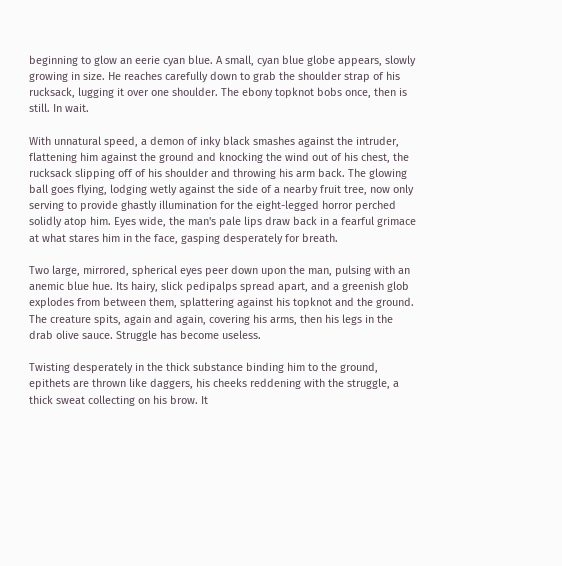beginning to glow an eerie cyan blue. A small, cyan blue globe appears, slowly growing in size. He reaches carefully down to grab the shoulder strap of his rucksack, lugging it over one shoulder. The ebony topknot bobs once, then is still. In wait.

With unnatural speed, a demon of inky black smashes against the intruder, flattening him against the ground and knocking the wind out of his chest, the rucksack slipping off of his shoulder and throwing his arm back. The glowing ball goes flying, lodging wetly against the side of a nearby fruit tree, now only serving to provide ghastly illumination for the eight-legged horror perched solidly atop him. Eyes wide, the man's pale lips draw back in a fearful grimace at what stares him in the face, gasping desperately for breath.

Two large, mirrored, spherical eyes peer down upon the man, pulsing with an anemic blue hue. Its hairy, slick pedipalps spread apart, and a greenish glob explodes from between them, splattering against his topknot and the ground. The creature spits, again and again, covering his arms, then his legs in the drab olive sauce. Struggle has become useless.

Twisting desperately in the thick substance binding him to the ground, epithets are thrown like daggers, his cheeks reddening with the struggle, a thick sweat collecting on his brow. It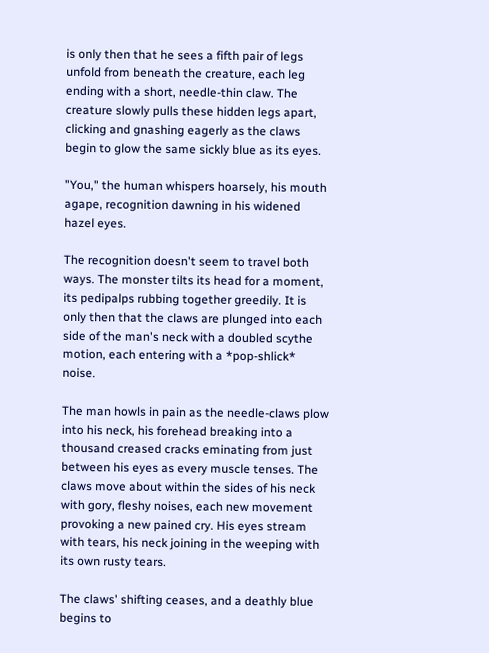is only then that he sees a fifth pair of legs unfold from beneath the creature, each leg ending with a short, needle-thin claw. The creature slowly pulls these hidden legs apart, clicking and gnashing eagerly as the claws begin to glow the same sickly blue as its eyes.

"You," the human whispers hoarsely, his mouth agape, recognition dawning in his widened hazel eyes.

The recognition doesn't seem to travel both ways. The monster tilts its head for a moment, its pedipalps rubbing together greedily. It is only then that the claws are plunged into each side of the man's neck with a doubled scythe motion, each entering with a *pop-shlick* noise.

The man howls in pain as the needle-claws plow into his neck, his forehead breaking into a thousand creased cracks eminating from just between his eyes as every muscle tenses. The claws move about within the sides of his neck with gory, fleshy noises, each new movement provoking a new pained cry. His eyes stream with tears, his neck joining in the weeping with its own rusty tears.

The claws' shifting ceases, and a deathly blue begins to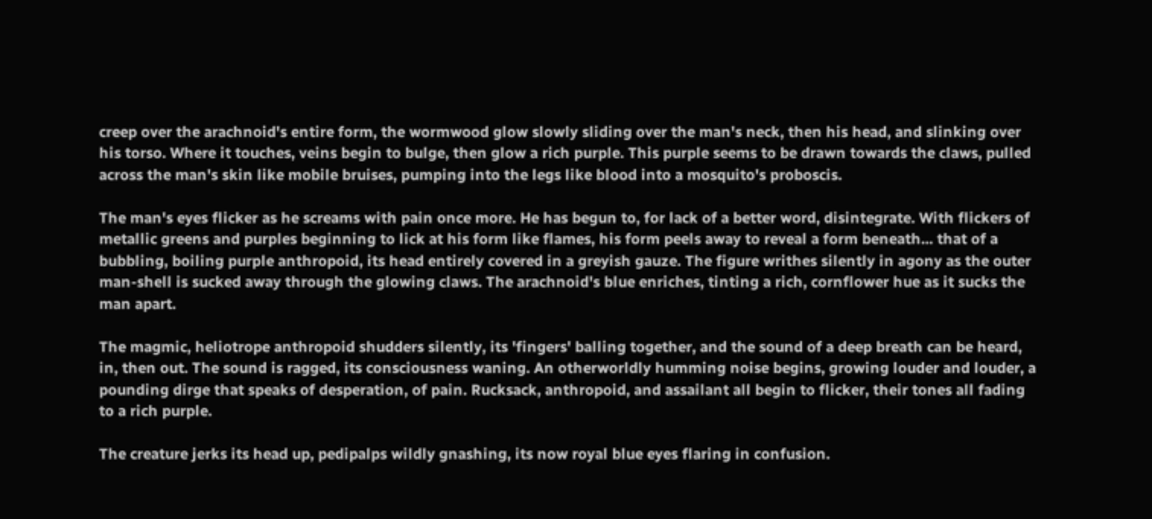creep over the arachnoid's entire form, the wormwood glow slowly sliding over the man's neck, then his head, and slinking over his torso. Where it touches, veins begin to bulge, then glow a rich purple. This purple seems to be drawn towards the claws, pulled across the man's skin like mobile bruises, pumping into the legs like blood into a mosquito's proboscis.

The man's eyes flicker as he screams with pain once more. He has begun to, for lack of a better word, disintegrate. With flickers of metallic greens and purples beginning to lick at his form like flames, his form peels away to reveal a form beneath... that of a bubbling, boiling purple anthropoid, its head entirely covered in a greyish gauze. The figure writhes silently in agony as the outer man-shell is sucked away through the glowing claws. The arachnoid's blue enriches, tinting a rich, cornflower hue as it sucks the man apart.

The magmic, heliotrope anthropoid shudders silently, its 'fingers' balling together, and the sound of a deep breath can be heard, in, then out. The sound is ragged, its consciousness waning. An otherworldly humming noise begins, growing louder and louder, a pounding dirge that speaks of desperation, of pain. Rucksack, anthropoid, and assailant all begin to flicker, their tones all fading to a rich purple.

The creature jerks its head up, pedipalps wildly gnashing, its now royal blue eyes flaring in confusion.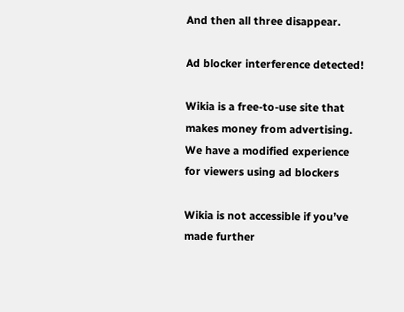And then all three disappear.

Ad blocker interference detected!

Wikia is a free-to-use site that makes money from advertising. We have a modified experience for viewers using ad blockers

Wikia is not accessible if you’ve made further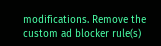modifications. Remove the custom ad blocker rule(s)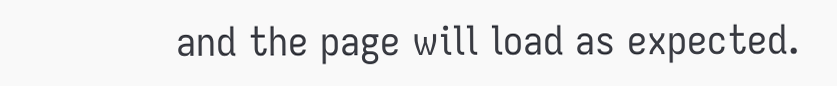and the page will load as expected.